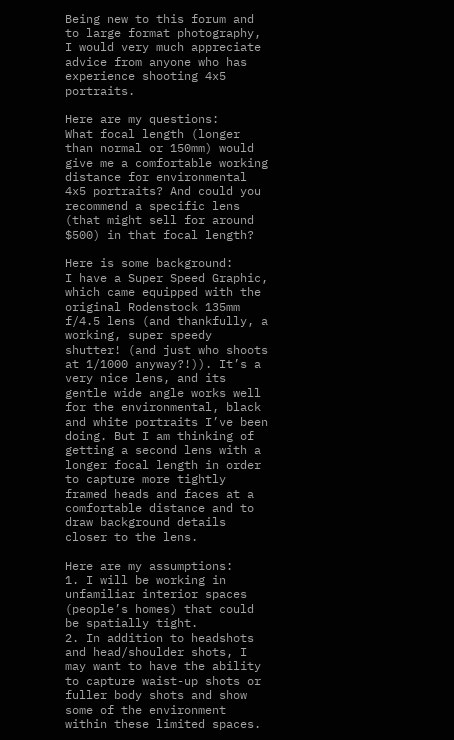Being new to this forum and to large format photography, I would very much appreciate advice from anyone who has experience shooting 4x5 portraits.

Here are my questions:
What focal length (longer than normal or 150mm) would give me a comfortable working distance for environmental 4x5 portraits? And could you recommend a specific lens (that might sell for around $500) in that focal length?

Here is some background:
I have a Super Speed Graphic, which came equipped with the original Rodenstock 135mm f/4.5 lens (and thankfully, a working, super speedy shutter! (and just who shoots at 1/1000 anyway?!)). It’s a very nice lens, and its gentle wide angle works well for the environmental, black and white portraits I’ve been doing. But I am thinking of getting a second lens with a longer focal length in order to capture more tightly framed heads and faces at a comfortable distance and to draw background details closer to the lens.

Here are my assumptions:
1. I will be working in unfamiliar interior spaces (people’s homes) that could be spatially tight.
2. In addition to headshots and head/shoulder shots, I may want to have the ability to capture waist-up shots or fuller body shots and show some of the environment within these limited spaces.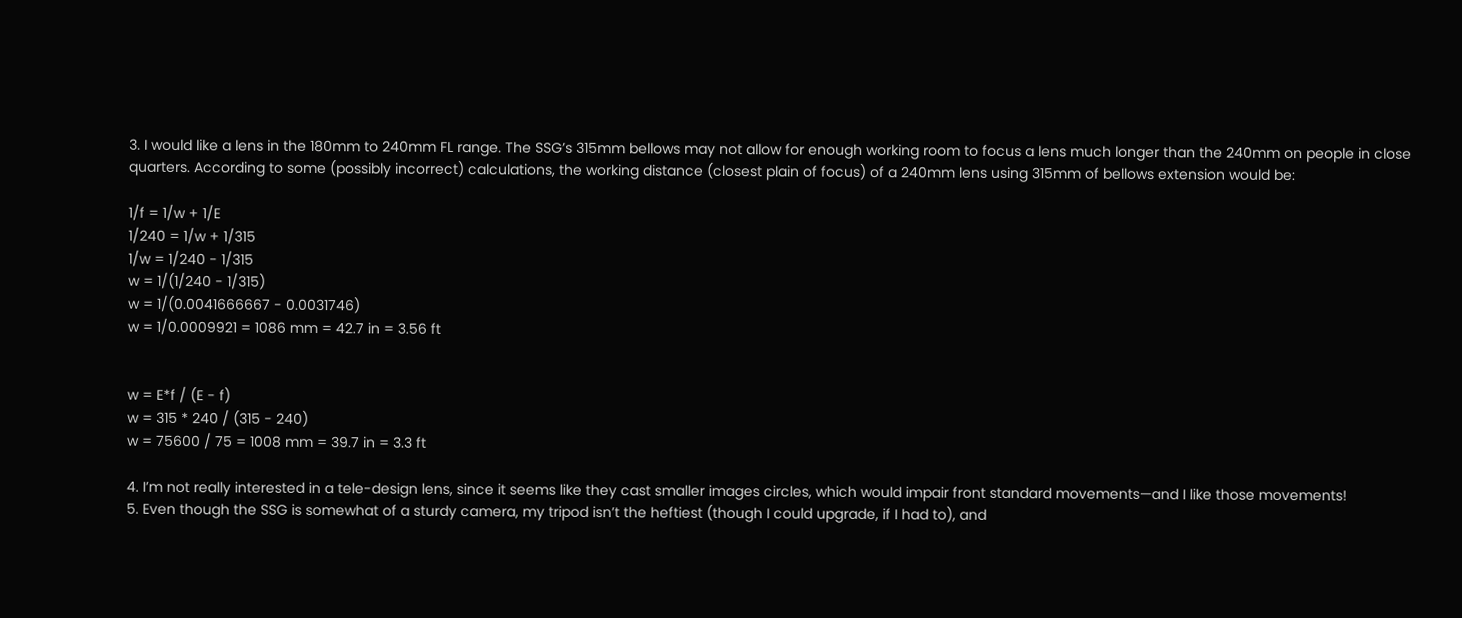3. I would like a lens in the 180mm to 240mm FL range. The SSG’s 315mm bellows may not allow for enough working room to focus a lens much longer than the 240mm on people in close quarters. According to some (possibly incorrect) calculations, the working distance (closest plain of focus) of a 240mm lens using 315mm of bellows extension would be:

1/f = 1/w + 1/E
1/240 = 1/w + 1/315
1/w = 1/240 - 1/315
w = 1/(1/240 - 1/315)
w = 1/(0.0041666667 - 0.0031746)
w = 1/0.0009921 = 1086 mm = 42.7 in = 3.56 ft


w = E*f / (E - f)
w = 315 * 240 / (315 - 240)
w = 75600 / 75 = 1008 mm = 39.7 in = 3.3 ft

4. I’m not really interested in a tele-design lens, since it seems like they cast smaller images circles, which would impair front standard movements—and I like those movements!
5. Even though the SSG is somewhat of a sturdy camera, my tripod isn’t the heftiest (though I could upgrade, if I had to), and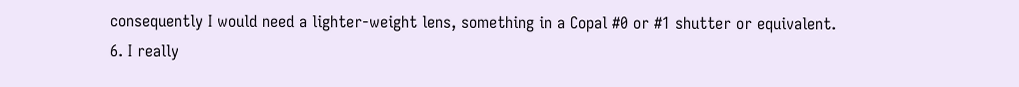consequently I would need a lighter-weight lens, something in a Copal #0 or #1 shutter or equivalent.
6. I really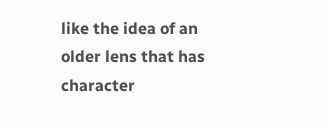like the idea of an older lens that has character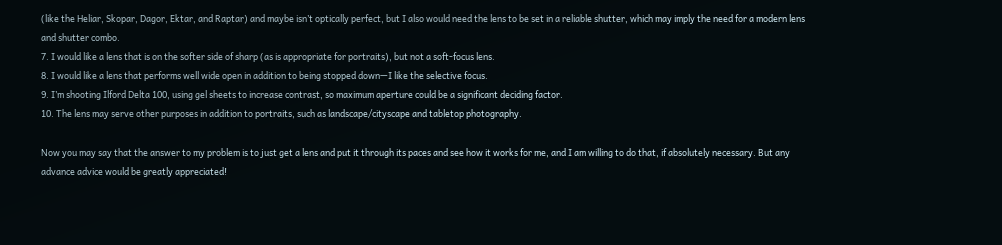(like the Heliar, Skopar, Dagor, Ektar, and Raptar) and maybe isn’t optically perfect, but I also would need the lens to be set in a reliable shutter, which may imply the need for a modern lens and shutter combo.
7. I would like a lens that is on the softer side of sharp (as is appropriate for portraits), but not a soft-focus lens.
8. I would like a lens that performs well wide open in addition to being stopped down—I like the selective focus.
9. I’m shooting Ilford Delta 100, using gel sheets to increase contrast, so maximum aperture could be a significant deciding factor.
10. The lens may serve other purposes in addition to portraits, such as landscape/cityscape and tabletop photography.

Now you may say that the answer to my problem is to just get a lens and put it through its paces and see how it works for me, and I am willing to do that, if absolutely necessary. But any advance advice would be greatly appreciated!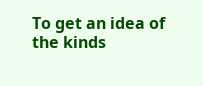To get an idea of the kinds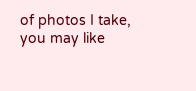of photos I take, you may like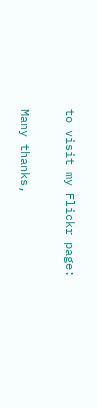to visit my Flickr page:

Many thanks,